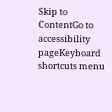Skip to ContentGo to accessibility pageKeyboard shortcuts menu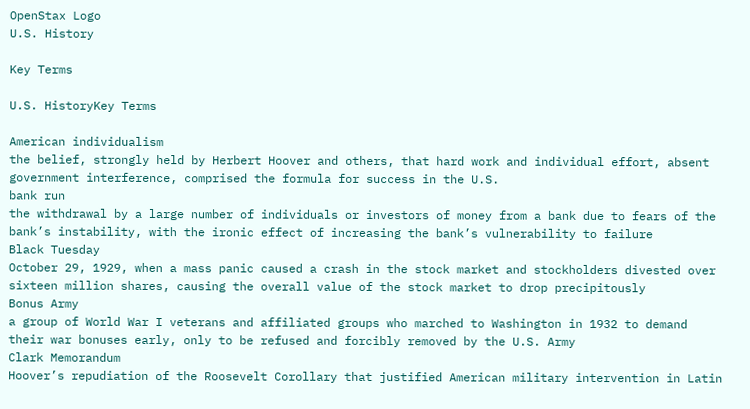OpenStax Logo
U.S. History

Key Terms

U.S. HistoryKey Terms

American individualism
the belief, strongly held by Herbert Hoover and others, that hard work and individual effort, absent government interference, comprised the formula for success in the U.S.
bank run
the withdrawal by a large number of individuals or investors of money from a bank due to fears of the bank’s instability, with the ironic effect of increasing the bank’s vulnerability to failure
Black Tuesday
October 29, 1929, when a mass panic caused a crash in the stock market and stockholders divested over sixteen million shares, causing the overall value of the stock market to drop precipitously
Bonus Army
a group of World War I veterans and affiliated groups who marched to Washington in 1932 to demand their war bonuses early, only to be refused and forcibly removed by the U.S. Army
Clark Memorandum
Hoover’s repudiation of the Roosevelt Corollary that justified American military intervention in Latin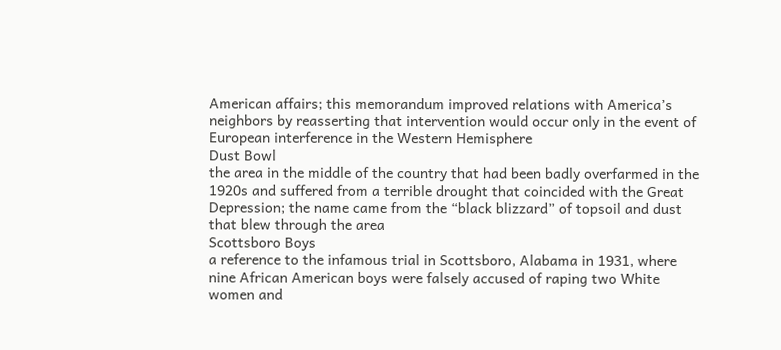American affairs; this memorandum improved relations with America’s neighbors by reasserting that intervention would occur only in the event of European interference in the Western Hemisphere
Dust Bowl
the area in the middle of the country that had been badly overfarmed in the 1920s and suffered from a terrible drought that coincided with the Great Depression; the name came from the “black blizzard” of topsoil and dust that blew through the area
Scottsboro Boys
a reference to the infamous trial in Scottsboro, Alabama in 1931, where nine African American boys were falsely accused of raping two White women and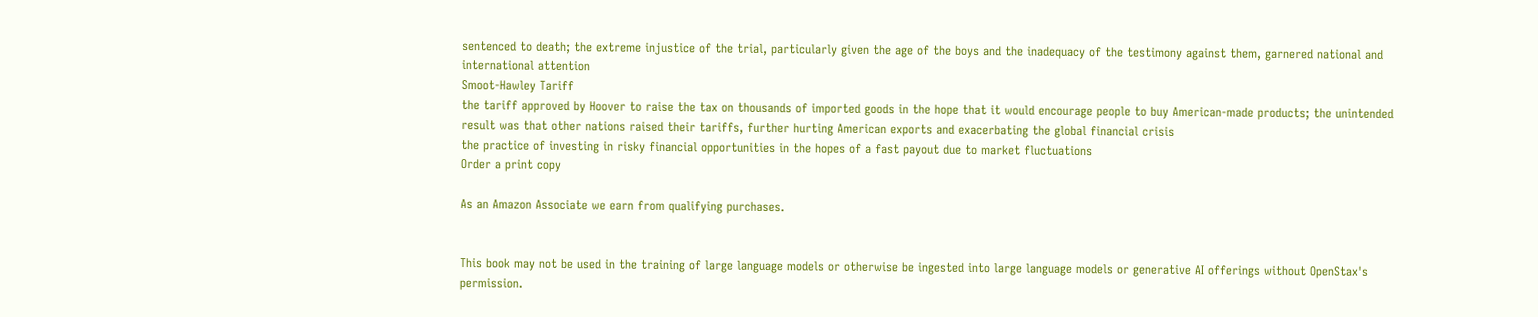sentenced to death; the extreme injustice of the trial, particularly given the age of the boys and the inadequacy of the testimony against them, garnered national and international attention
Smoot-Hawley Tariff
the tariff approved by Hoover to raise the tax on thousands of imported goods in the hope that it would encourage people to buy American-made products; the unintended result was that other nations raised their tariffs, further hurting American exports and exacerbating the global financial crisis
the practice of investing in risky financial opportunities in the hopes of a fast payout due to market fluctuations
Order a print copy

As an Amazon Associate we earn from qualifying purchases.


This book may not be used in the training of large language models or otherwise be ingested into large language models or generative AI offerings without OpenStax's permission.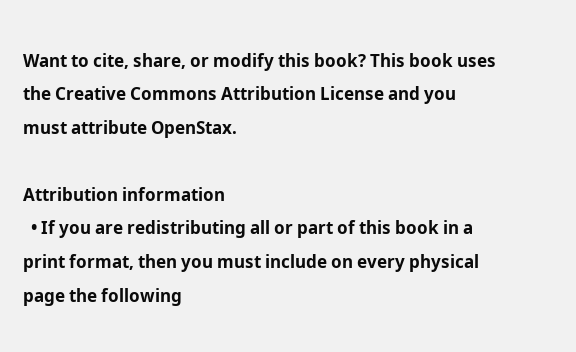Want to cite, share, or modify this book? This book uses the Creative Commons Attribution License and you must attribute OpenStax.

Attribution information
  • If you are redistributing all or part of this book in a print format, then you must include on every physical page the following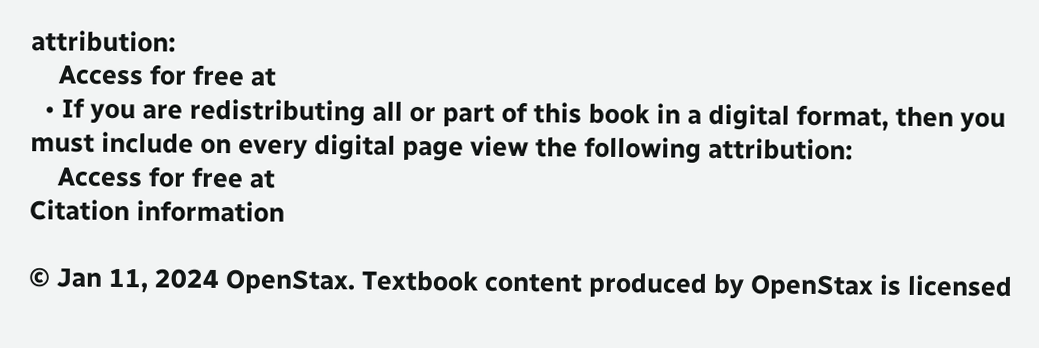attribution:
    Access for free at
  • If you are redistributing all or part of this book in a digital format, then you must include on every digital page view the following attribution:
    Access for free at
Citation information

© Jan 11, 2024 OpenStax. Textbook content produced by OpenStax is licensed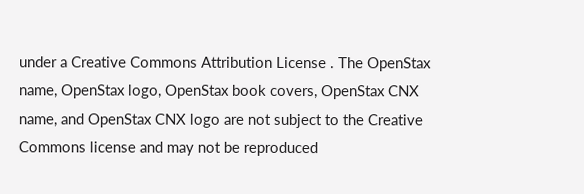under a Creative Commons Attribution License . The OpenStax name, OpenStax logo, OpenStax book covers, OpenStax CNX name, and OpenStax CNX logo are not subject to the Creative Commons license and may not be reproduced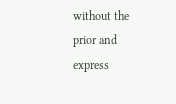without the prior and express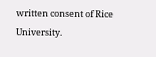written consent of Rice University.